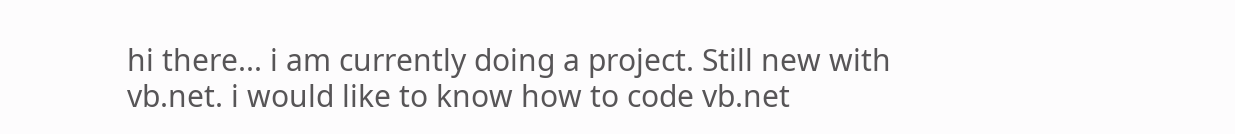hi there... i am currently doing a project. Still new with vb.net. i would like to know how to code vb.net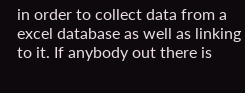in order to collect data from a excel database as well as linking to it. If anybody out there is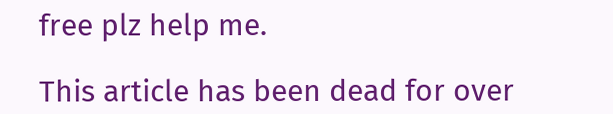free plz help me.

This article has been dead for over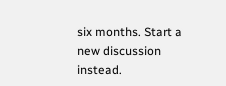six months. Start a new discussion instead.